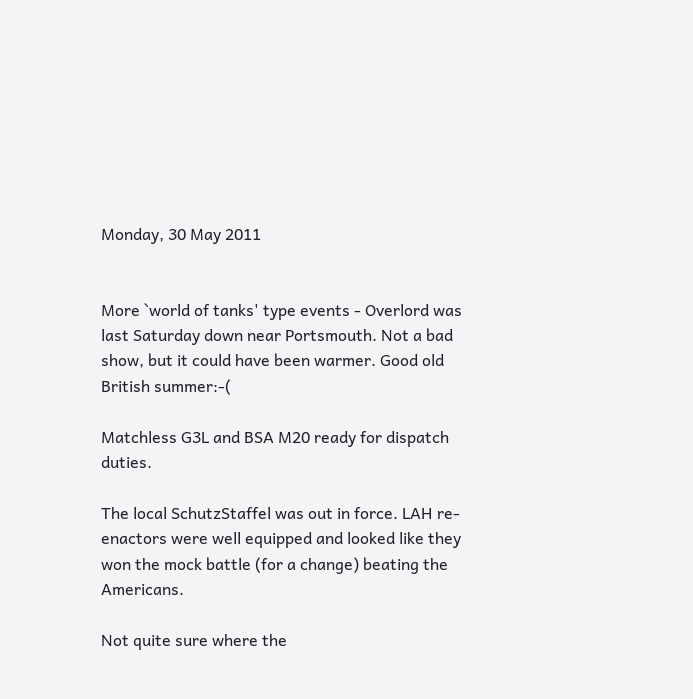Monday, 30 May 2011


More `world of tanks' type events - Overlord was last Saturday down near Portsmouth. Not a bad show, but it could have been warmer. Good old British summer:-(

Matchless G3L and BSA M20 ready for dispatch duties.

The local SchutzStaffel was out in force. LAH re-enactors were well equipped and looked like they won the mock battle (for a change) beating the Americans.

Not quite sure where the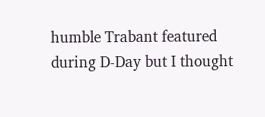humble Trabant featured during D-Day but I thought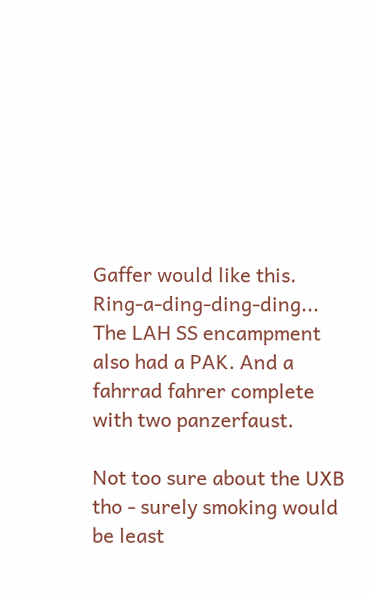Gaffer would like this. Ring-a-ding-ding-ding...
The LAH SS encampment also had a PAK. And a fahrrad fahrer complete with two panzerfaust.

Not too sure about the UXB tho - surely smoking would be least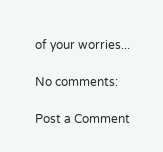of your worries...

No comments:

Post a Comment